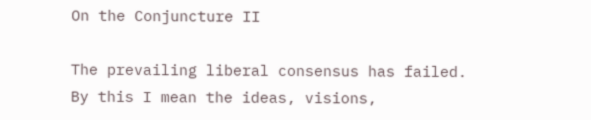On the Conjuncture II

The prevailing liberal consensus has failed. By this I mean the ideas, visions,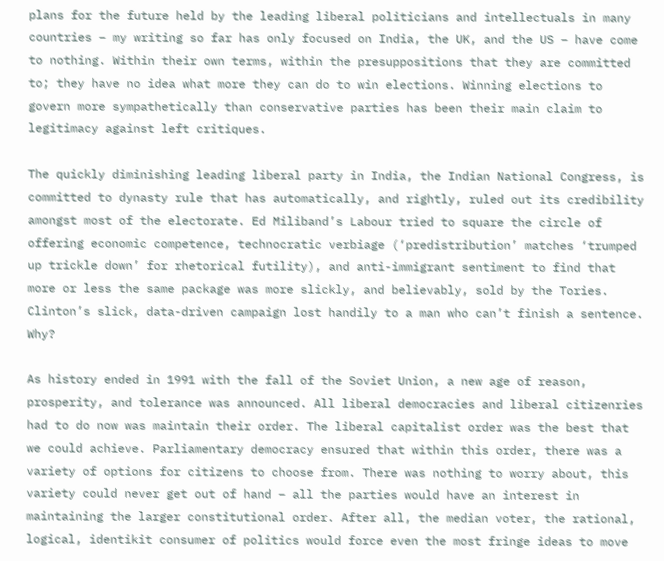plans for the future held by the leading liberal politicians and intellectuals in many countries – my writing so far has only focused on India, the UK, and the US – have come to nothing. Within their own terms, within the presuppositions that they are committed to; they have no idea what more they can do to win elections. Winning elections to govern more sympathetically than conservative parties has been their main claim to legitimacy against left critiques.

The quickly diminishing leading liberal party in India, the Indian National Congress, is committed to dynasty rule that has automatically, and rightly, ruled out its credibility amongst most of the electorate. Ed Miliband’s Labour tried to square the circle of offering economic competence, technocratic verbiage (‘predistribution’ matches ‘trumped up trickle down’ for rhetorical futility), and anti-immigrant sentiment to find that more or less the same package was more slickly, and believably, sold by the Tories. Clinton’s slick, data-driven campaign lost handily to a man who can’t finish a sentence. Why?

As history ended in 1991 with the fall of the Soviet Union, a new age of reason, prosperity, and tolerance was announced. All liberal democracies and liberal citizenries had to do now was maintain their order. The liberal capitalist order was the best that we could achieve. Parliamentary democracy ensured that within this order, there was a variety of options for citizens to choose from. There was nothing to worry about, this variety could never get out of hand – all the parties would have an interest in maintaining the larger constitutional order. After all, the median voter, the rational, logical, identikit consumer of politics would force even the most fringe ideas to move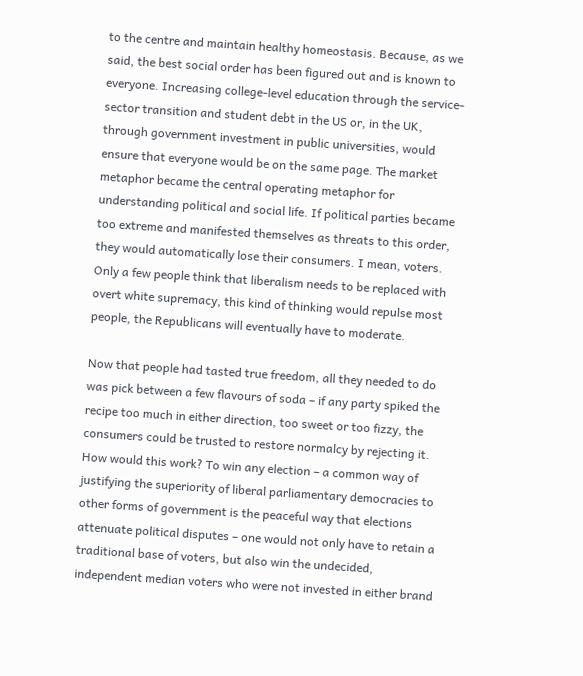to the centre and maintain healthy homeostasis. Because, as we said, the best social order has been figured out and is known to everyone. Increasing college-level education through the service-sector transition and student debt in the US or, in the UK, through government investment in public universities, would ensure that everyone would be on the same page. The market metaphor became the central operating metaphor for understanding political and social life. If political parties became too extreme and manifested themselves as threats to this order, they would automatically lose their consumers. I mean, voters. Only a few people think that liberalism needs to be replaced with overt white supremacy, this kind of thinking would repulse most people, the Republicans will eventually have to moderate.

Now that people had tasted true freedom, all they needed to do was pick between a few flavours of soda – if any party spiked the recipe too much in either direction, too sweet or too fizzy, the consumers could be trusted to restore normalcy by rejecting it. How would this work? To win any election – a common way of justifying the superiority of liberal parliamentary democracies to other forms of government is the peaceful way that elections attenuate political disputes – one would not only have to retain a traditional base of voters, but also win the undecided, independent median voters who were not invested in either brand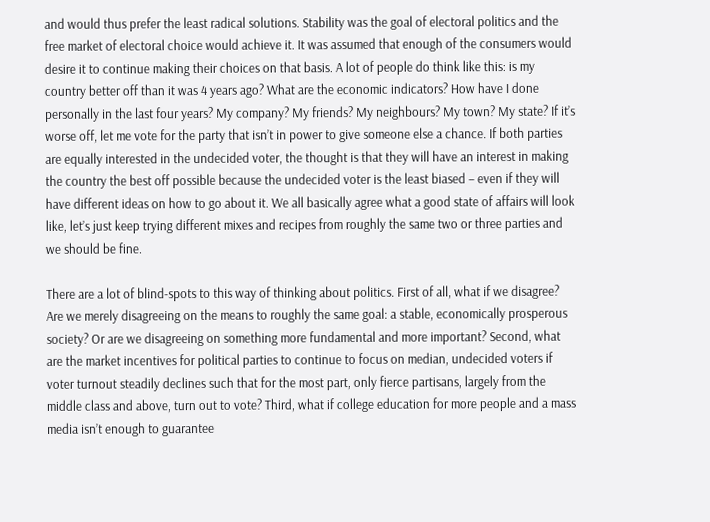and would thus prefer the least radical solutions. Stability was the goal of electoral politics and the free market of electoral choice would achieve it. It was assumed that enough of the consumers would desire it to continue making their choices on that basis. A lot of people do think like this: is my country better off than it was 4 years ago? What are the economic indicators? How have I done personally in the last four years? My company? My friends? My neighbours? My town? My state? If it’s worse off, let me vote for the party that isn’t in power to give someone else a chance. If both parties are equally interested in the undecided voter, the thought is that they will have an interest in making the country the best off possible because the undecided voter is the least biased – even if they will have different ideas on how to go about it. We all basically agree what a good state of affairs will look like, let’s just keep trying different mixes and recipes from roughly the same two or three parties and we should be fine.

There are a lot of blind-spots to this way of thinking about politics. First of all, what if we disagree? Are we merely disagreeing on the means to roughly the same goal: a stable, economically prosperous society? Or are we disagreeing on something more fundamental and more important? Second, what are the market incentives for political parties to continue to focus on median, undecided voters if voter turnout steadily declines such that for the most part, only fierce partisans, largely from the middle class and above, turn out to vote? Third, what if college education for more people and a mass media isn’t enough to guarantee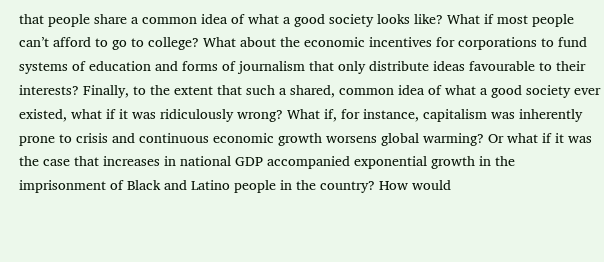that people share a common idea of what a good society looks like? What if most people can’t afford to go to college? What about the economic incentives for corporations to fund systems of education and forms of journalism that only distribute ideas favourable to their interests? Finally, to the extent that such a shared, common idea of what a good society ever existed, what if it was ridiculously wrong? What if, for instance, capitalism was inherently prone to crisis and continuous economic growth worsens global warming? Or what if it was the case that increases in national GDP accompanied exponential growth in the imprisonment of Black and Latino people in the country? How would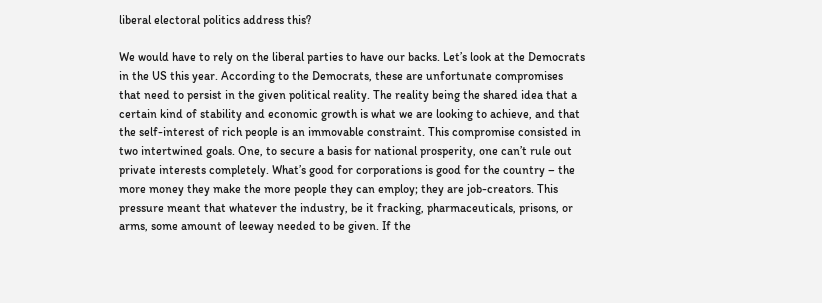liberal electoral politics address this?

We would have to rely on the liberal parties to have our backs. Let’s look at the Democrats in the US this year. According to the Democrats, these are unfortunate compromises that need to persist in the given political reality. The reality being the shared idea that a certain kind of stability and economic growth is what we are looking to achieve, and that the self-interest of rich people is an immovable constraint. This compromise consisted in two intertwined goals. One, to secure a basis for national prosperity, one can’t rule out private interests completely. What’s good for corporations is good for the country – the more money they make the more people they can employ; they are job-creators. This pressure meant that whatever the industry, be it fracking, pharmaceuticals, prisons, or arms, some amount of leeway needed to be given. If the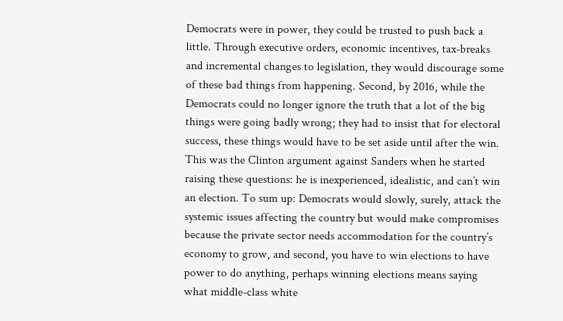Democrats were in power, they could be trusted to push back a little. Through executive orders, economic incentives, tax-breaks and incremental changes to legislation, they would discourage some of these bad things from happening. Second, by 2016, while the Democrats could no longer ignore the truth that a lot of the big things were going badly wrong; they had to insist that for electoral success, these things would have to be set aside until after the win. This was the Clinton argument against Sanders when he started raising these questions: he is inexperienced, idealistic, and can’t win an election. To sum up: Democrats would slowly, surely, attack the systemic issues affecting the country but would make compromises because the private sector needs accommodation for the country’s economy to grow, and second, you have to win elections to have power to do anything, perhaps winning elections means saying what middle-class white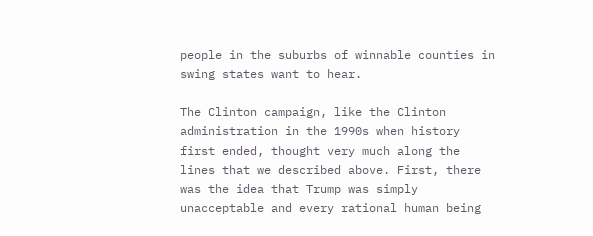people in the suburbs of winnable counties in swing states want to hear.

The Clinton campaign, like the Clinton administration in the 1990s when history first ended, thought very much along the lines that we described above. First, there was the idea that Trump was simply unacceptable and every rational human being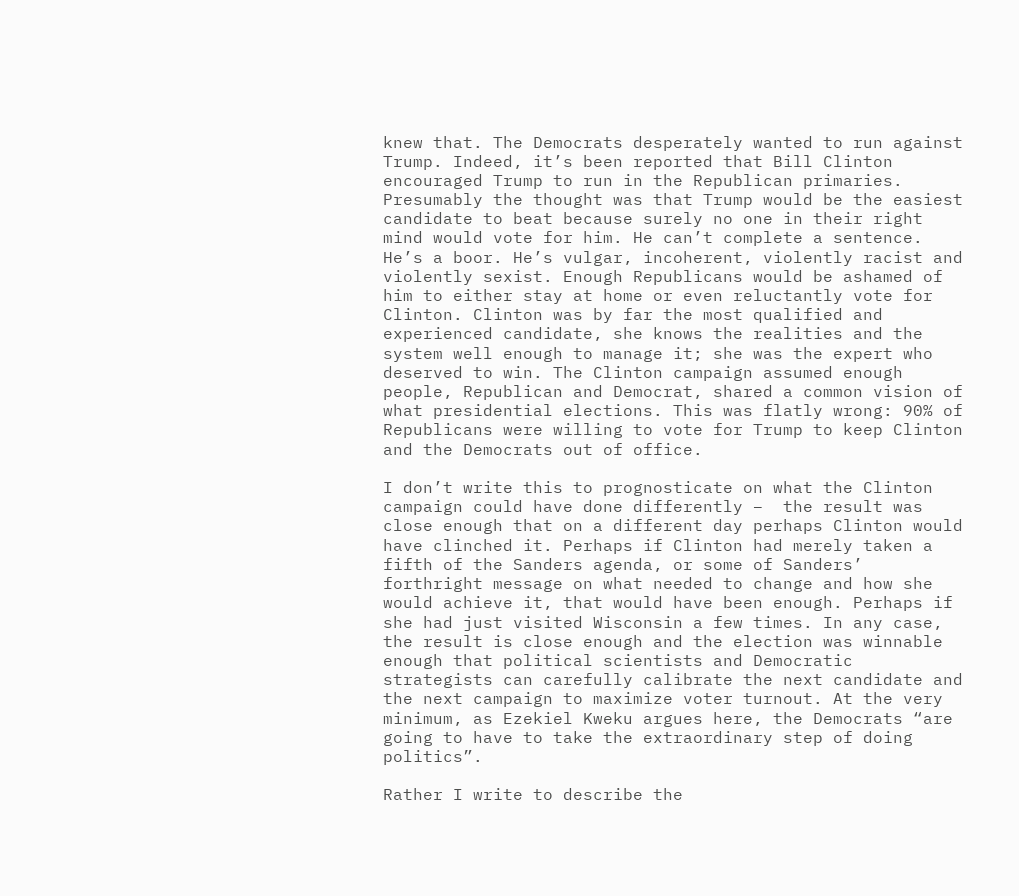knew that. The Democrats desperately wanted to run against Trump. Indeed, it’s been reported that Bill Clinton encouraged Trump to run in the Republican primaries. Presumably the thought was that Trump would be the easiest candidate to beat because surely no one in their right mind would vote for him. He can’t complete a sentence. He’s a boor. He’s vulgar, incoherent, violently racist and violently sexist. Enough Republicans would be ashamed of him to either stay at home or even reluctantly vote for Clinton. Clinton was by far the most qualified and experienced candidate, she knows the realities and the system well enough to manage it; she was the expert who deserved to win. The Clinton campaign assumed enough people, Republican and Democrat, shared a common vision of what presidential elections. This was flatly wrong: 90% of Republicans were willing to vote for Trump to keep Clinton and the Democrats out of office.

I don’t write this to prognosticate on what the Clinton campaign could have done differently –  the result was close enough that on a different day perhaps Clinton would have clinched it. Perhaps if Clinton had merely taken a fifth of the Sanders agenda, or some of Sanders’ forthright message on what needed to change and how she would achieve it, that would have been enough. Perhaps if she had just visited Wisconsin a few times. In any case, the result is close enough and the election was winnable enough that political scientists and Democratic strategists can carefully calibrate the next candidate and the next campaign to maximize voter turnout. At the very minimum, as Ezekiel Kweku argues here, the Democrats “are going to have to take the extraordinary step of doing politics”.

Rather I write to describe the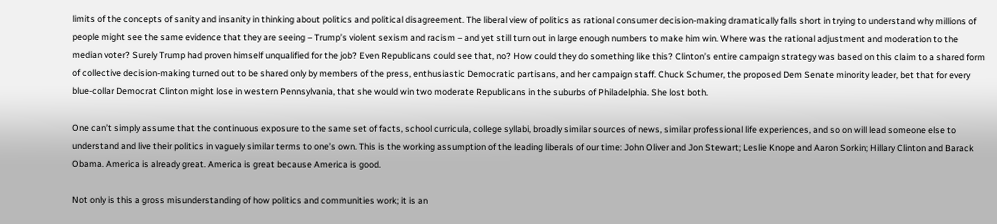limits of the concepts of sanity and insanity in thinking about politics and political disagreement. The liberal view of politics as rational consumer decision-making dramatically falls short in trying to understand why millions of people might see the same evidence that they are seeing – Trump’s violent sexism and racism – and yet still turn out in large enough numbers to make him win. Where was the rational adjustment and moderation to the median voter? Surely Trump had proven himself unqualified for the job? Even Republicans could see that, no? How could they do something like this? Clinton’s entire campaign strategy was based on this claim to a shared form of collective decision-making turned out to be shared only by members of the press, enthusiastic Democratic partisans, and her campaign staff. Chuck Schumer, the proposed Dem Senate minority leader, bet that for every blue-collar Democrat Clinton might lose in western Pennsylvania, that she would win two moderate Republicans in the suburbs of Philadelphia. She lost both.

One can’t simply assume that the continuous exposure to the same set of facts, school curricula, college syllabi, broadly similar sources of news, similar professional life experiences, and so on will lead someone else to understand and live their politics in vaguely similar terms to one’s own. This is the working assumption of the leading liberals of our time: John Oliver and Jon Stewart; Leslie Knope and Aaron Sorkin; Hillary Clinton and Barack Obama. America is already great. America is great because America is good.

Not only is this a gross misunderstanding of how politics and communities work; it is an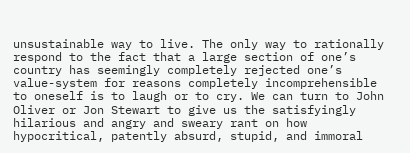unsustainable way to live. The only way to rationally respond to the fact that a large section of one’s country has seemingly completely rejected one’s value-system for reasons completely incomprehensible to oneself is to laugh or to cry. We can turn to John Oliver or Jon Stewart to give us the satisfyingly hilarious and angry and sweary rant on how hypocritical, patently absurd, stupid, and immoral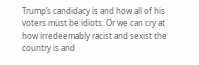Trump’s candidacy is and how all of his voters must be idiots. Or we can cry at how irredeemably racist and sexist the country is and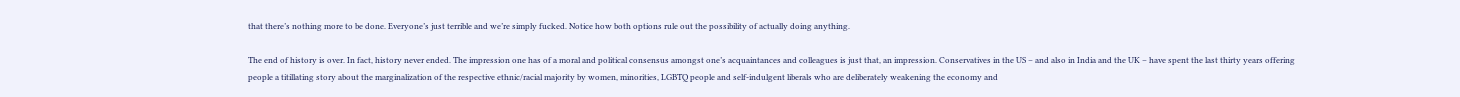that there’s nothing more to be done. Everyone’s just terrible and we’re simply fucked. Notice how both options rule out the possibility of actually doing anything.

The end of history is over. In fact, history never ended. The impression one has of a moral and political consensus amongst one’s acquaintances and colleagues is just that, an impression. Conservatives in the US – and also in India and the UK – have spent the last thirty years offering people a titillating story about the marginalization of the respective ethnic/racial majority by women, minorities, LGBTQ people and self-indulgent liberals who are deliberately weakening the economy and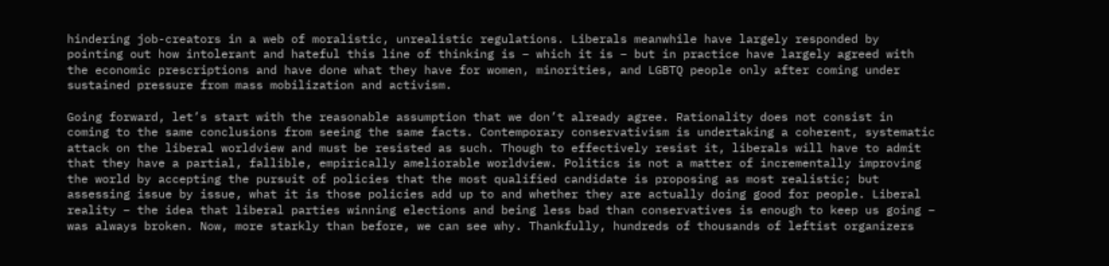hindering job-creators in a web of moralistic, unrealistic regulations. Liberals meanwhile have largely responded by pointing out how intolerant and hateful this line of thinking is – which it is – but in practice have largely agreed with the economic prescriptions and have done what they have for women, minorities, and LGBTQ people only after coming under sustained pressure from mass mobilization and activism.

Going forward, let’s start with the reasonable assumption that we don’t already agree. Rationality does not consist in coming to the same conclusions from seeing the same facts. Contemporary conservativism is undertaking a coherent, systematic attack on the liberal worldview and must be resisted as such. Though to effectively resist it, liberals will have to admit that they have a partial, fallible, empirically ameliorable worldview. Politics is not a matter of incrementally improving the world by accepting the pursuit of policies that the most qualified candidate is proposing as most realistic; but assessing issue by issue, what it is those policies add up to and whether they are actually doing good for people. Liberal reality – the idea that liberal parties winning elections and being less bad than conservatives is enough to keep us going – was always broken. Now, more starkly than before, we can see why. Thankfully, hundreds of thousands of leftist organizers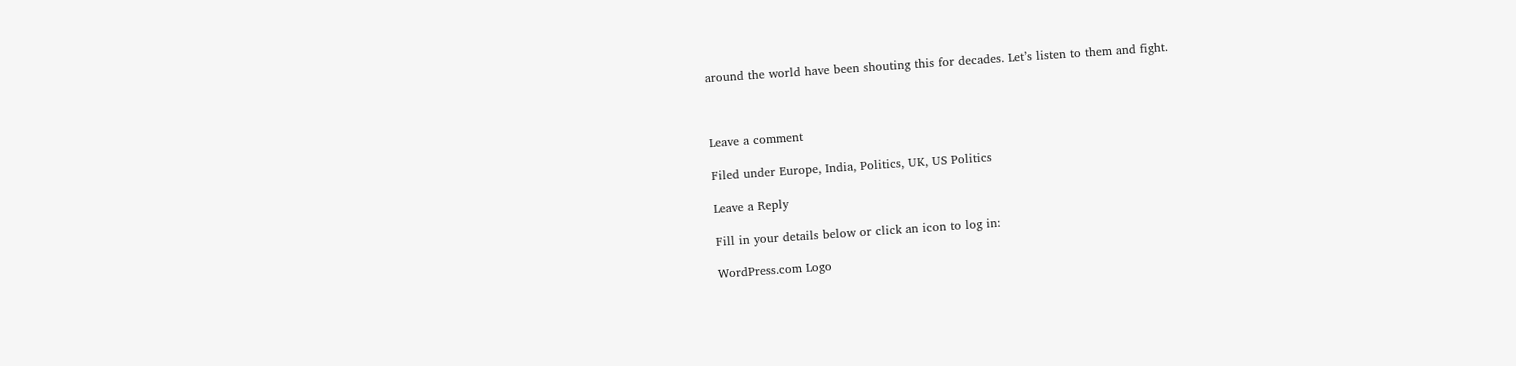around the world have been shouting this for decades. Let’s listen to them and fight.



Leave a comment

Filed under Europe, India, Politics, UK, US Politics

Leave a Reply

Fill in your details below or click an icon to log in:

WordPress.com Logo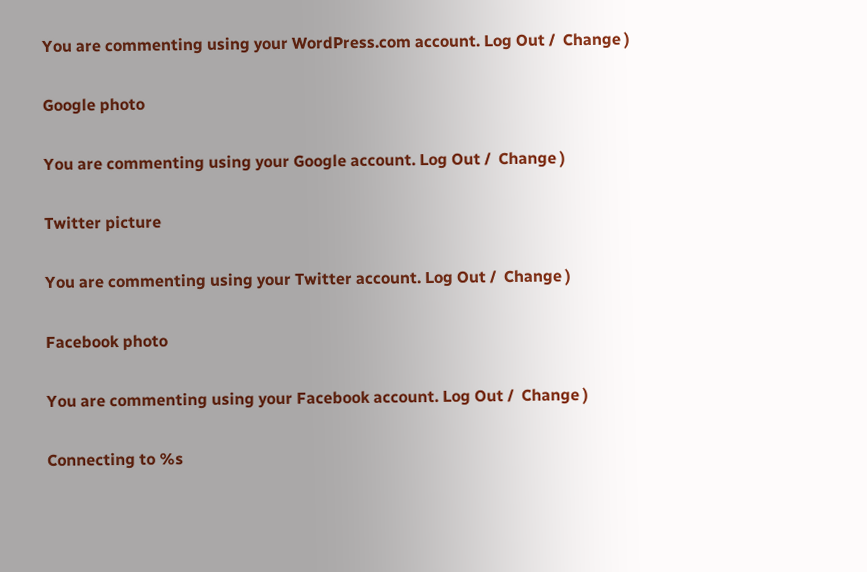You are commenting using your WordPress.com account. Log Out /  Change )

Google photo

You are commenting using your Google account. Log Out /  Change )

Twitter picture

You are commenting using your Twitter account. Log Out /  Change )

Facebook photo

You are commenting using your Facebook account. Log Out /  Change )

Connecting to %s